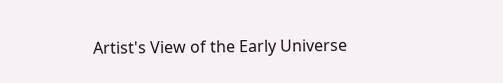Artist's View of the Early Universe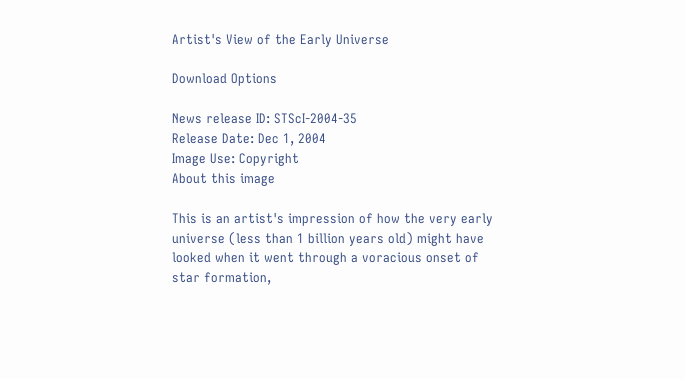Artist's View of the Early Universe

Download Options

News release ID: STScI-2004-35
Release Date: Dec 1, 2004
Image Use: Copyright
About this image

This is an artist's impression of how the very early universe (less than 1 billion years old) might have looked when it went through a voracious onset of star formation,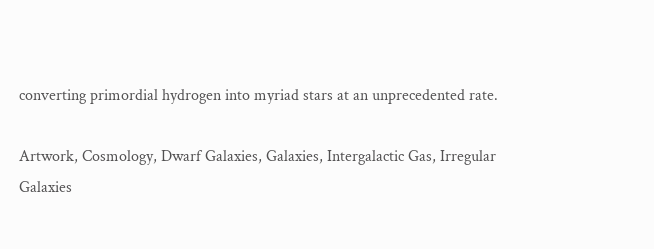converting primordial hydrogen into myriad stars at an unprecedented rate.

Artwork, Cosmology, Dwarf Galaxies, Galaxies, Intergalactic Gas, Irregular Galaxies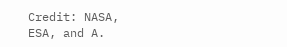Credit: NASA, ESA, and A.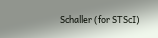Schaller (for STScI)